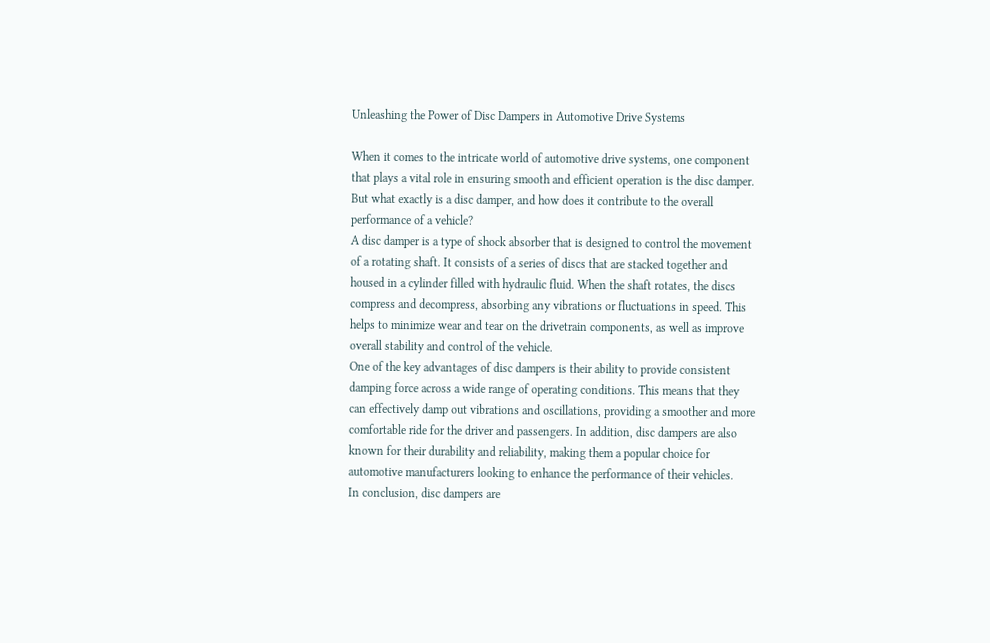Unleashing the Power of Disc Dampers in Automotive Drive Systems

When it comes to the intricate world of automotive drive systems, one component that plays a vital role in ensuring smooth and efficient operation is the disc damper. But what exactly is a disc damper, and how does it contribute to the overall performance of a vehicle?
A disc damper is a type of shock absorber that is designed to control the movement of a rotating shaft. It consists of a series of discs that are stacked together and housed in a cylinder filled with hydraulic fluid. When the shaft rotates, the discs compress and decompress, absorbing any vibrations or fluctuations in speed. This helps to minimize wear and tear on the drivetrain components, as well as improve overall stability and control of the vehicle.
One of the key advantages of disc dampers is their ability to provide consistent damping force across a wide range of operating conditions. This means that they can effectively damp out vibrations and oscillations, providing a smoother and more comfortable ride for the driver and passengers. In addition, disc dampers are also known for their durability and reliability, making them a popular choice for automotive manufacturers looking to enhance the performance of their vehicles.
In conclusion, disc dampers are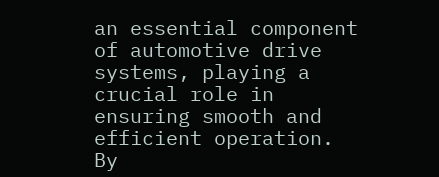an essential component of automotive drive systems, playing a crucial role in ensuring smooth and efficient operation. By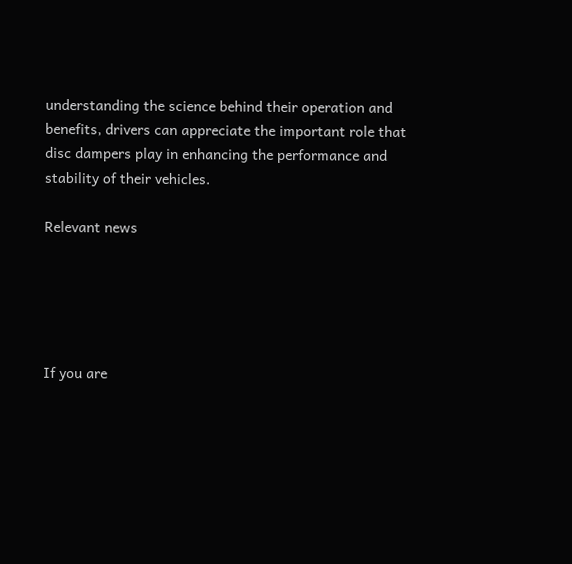understanding the science behind their operation and benefits, drivers can appreciate the important role that disc dampers play in enhancing the performance and stability of their vehicles.

Relevant news





If you are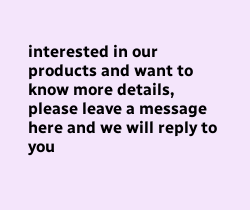interested in our products and want to know more details, please leave a message here and we will reply to you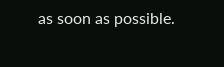as soon as possible.